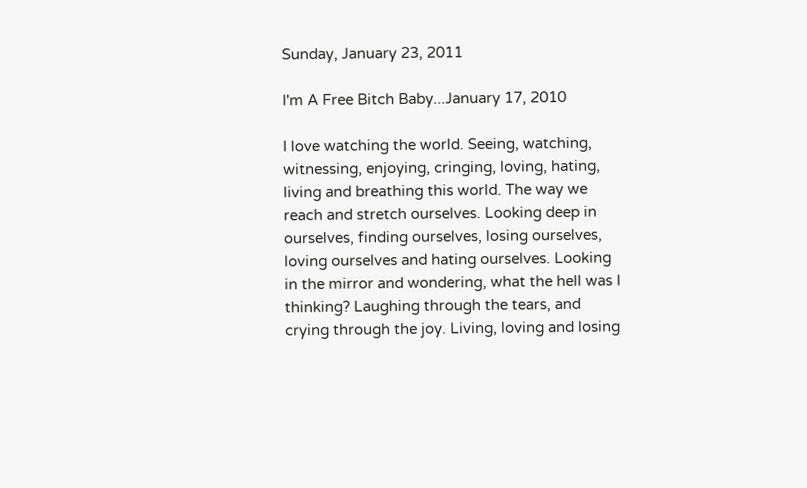Sunday, January 23, 2011

I'm A Free Bitch Baby...January 17, 2010

I love watching the world. Seeing, watching, witnessing, enjoying, cringing, loving, hating, living and breathing this world. The way we reach and stretch ourselves. Looking deep in ourselves, finding ourselves, losing ourselves, loving ourselves and hating ourselves. Looking in the mirror and wondering, what the hell was I thinking? Laughing through the tears, and crying through the joy. Living, loving and losing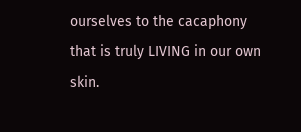ourselves to the cacaphony that is truly LIVING in our own skin.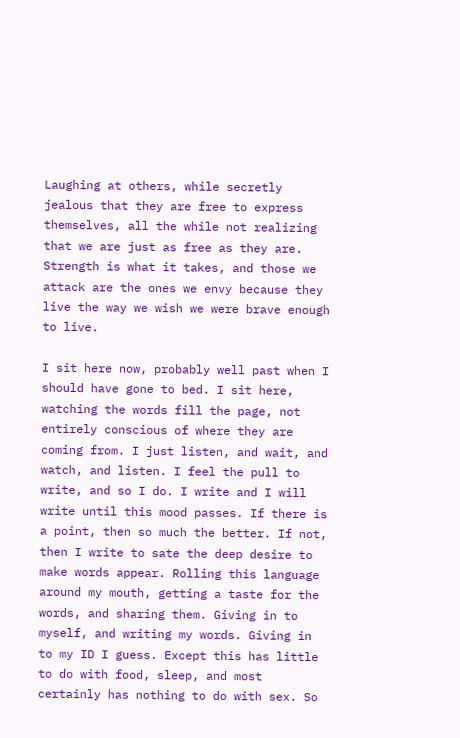Laughing at others, while secretly jealous that they are free to express themselves, all the while not realizing that we are just as free as they are. Strength is what it takes, and those we attack are the ones we envy because they live the way we wish we were brave enough to live.

I sit here now, probably well past when I should have gone to bed. I sit here, watching the words fill the page, not entirely conscious of where they are coming from. I just listen, and wait, and watch, and listen. I feel the pull to write, and so I do. I write and I will write until this mood passes. If there is a point, then so much the better. If not, then I write to sate the deep desire to make words appear. Rolling this language around my mouth, getting a taste for the words, and sharing them. Giving in to myself, and writing my words. Giving in to my ID I guess. Except this has little to do with food, sleep, and most certainly has nothing to do with sex. So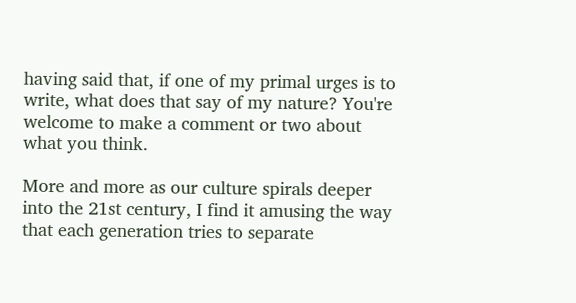having said that, if one of my primal urges is to write, what does that say of my nature? You're welcome to make a comment or two about what you think.

More and more as our culture spirals deeper into the 21st century, I find it amusing the way that each generation tries to separate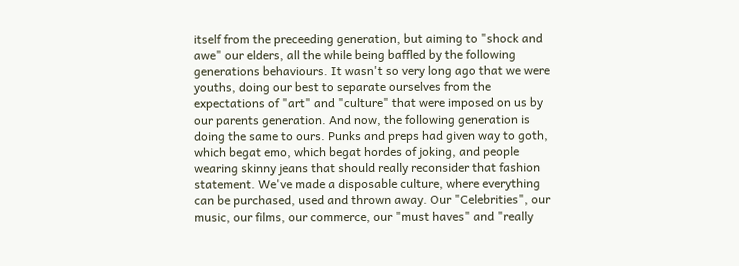itself from the preceeding generation, but aiming to "shock and awe" our elders, all the while being baffled by the following generations behaviours. It wasn't so very long ago that we were youths, doing our best to separate ourselves from the expectations of "art" and "culture" that were imposed on us by our parents generation. And now, the following generation is doing the same to ours. Punks and preps had given way to goth, which begat emo, which begat hordes of joking, and people wearing skinny jeans that should really reconsider that fashion statement. We've made a disposable culture, where everything can be purchased, used and thrown away. Our "Celebrities", our music, our films, our commerce, our "must haves" and "really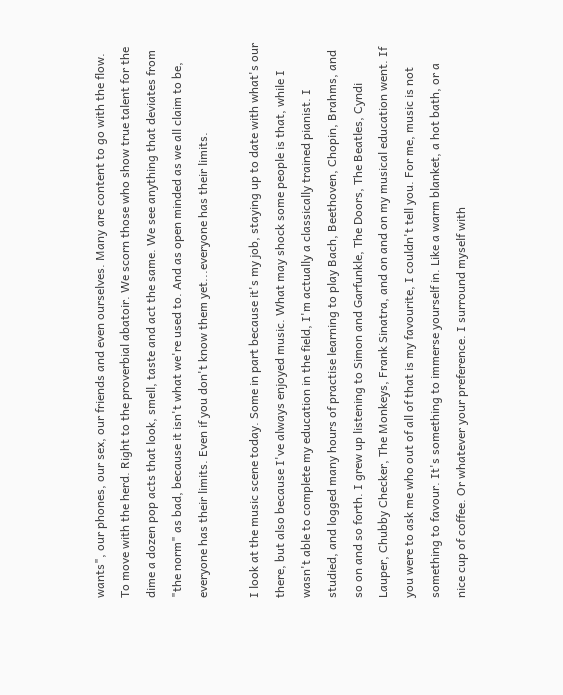wants", our phones, our sex, our friends and even ourselves. Many are content to go with the flow. To move with the herd. Right to the proverbial abatoir. We scorn those who show true talent for the dime a dozen pop acts that look, smell, taste and act the same. We see anything that deviates from "the norm" as bad, because it isn't what we're used to. And as open minded as we all claim to be, everyone has their limits. Even if you don't know them yet...everyone has their limits.

I look at the music scene today. Some in part because it's my job, staying up to date with what's our there, but also because I've always enjoyed music. What may shock some people is that, while I wasn't able to complete my education in the field, I'm actually a classically trained pianist. I studied, and logged many hours of practise learning to play Bach, Beethoven, Chopin, Brahms, and so on and so forth. I grew up listening to Simon and Garfunkle, The Doors, The Beatles, Cyndi Lauper, Chubby Checker, The Monkeys, Frank Sinatra, and on and on my musical education went. If you were to ask me who out of all of that is my favourite, I couldn't tell you. For me, music is not something to favour. It's something to immerse yourself in. Like a warm blanket, a hot bath, or a nice cup of coffee. Or whatever your preference. I surround myself with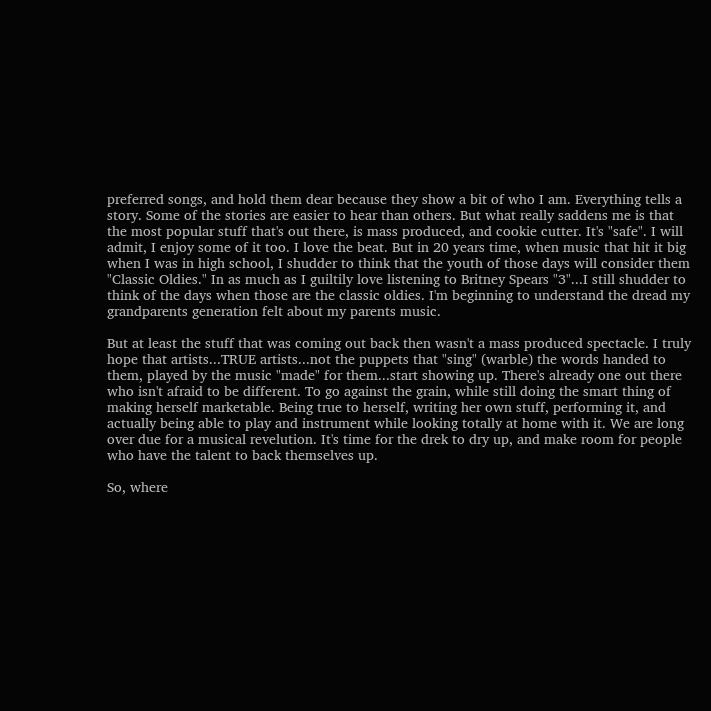preferred songs, and hold them dear because they show a bit of who I am. Everything tells a story. Some of the stories are easier to hear than others. But what really saddens me is that the most popular stuff that's out there, is mass produced, and cookie cutter. It's "safe". I will admit, I enjoy some of it too. I love the beat. But in 20 years time, when music that hit it big when I was in high school, I shudder to think that the youth of those days will consider them "Classic Oldies." In as much as I guiltily love listening to Britney Spears "3"...I still shudder to think of the days when those are the classic oldies. I'm beginning to understand the dread my grandparents generation felt about my parents music.

But at least the stuff that was coming out back then wasn't a mass produced spectacle. I truly hope that artists...TRUE artists...not the puppets that "sing" (warble) the words handed to them, played by the music "made" for them...start showing up. There's already one out there who isn't afraid to be different. To go against the grain, while still doing the smart thing of making herself marketable. Being true to herself, writing her own stuff, performing it, and actually being able to play and instrument while looking totally at home with it. We are long over due for a musical revelution. It's time for the drek to dry up, and make room for people who have the talent to back themselves up.

So, where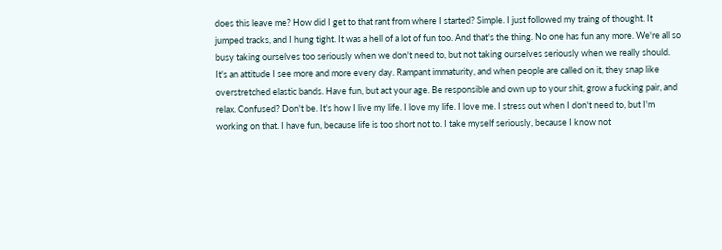does this leave me? How did I get to that rant from where I started? Simple. I just followed my traing of thought. It jumped tracks, and I hung tight. It was a hell of a lot of fun too. And that's the thing. No one has fun any more. We're all so busy taking ourselves too seriously when we don't need to, but not taking ourselves seriously when we really should. It's an attitude I see more and more every day. Rampant immaturity, and when people are called on it, they snap like overstretched elastic bands. Have fun, but act your age. Be responsible and own up to your shit, grow a fucking pair, and relax. Confused? Don't be. It's how I live my life. I love my life. I love me. I stress out when I don't need to, but I'm working on that. I have fun, because life is too short not to. I take myself seriously, because I know not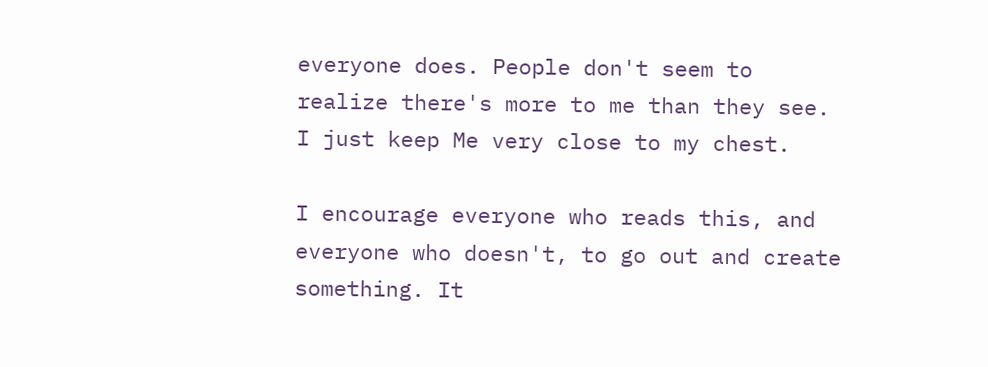everyone does. People don't seem to realize there's more to me than they see. I just keep Me very close to my chest.

I encourage everyone who reads this, and everyone who doesn't, to go out and create something. It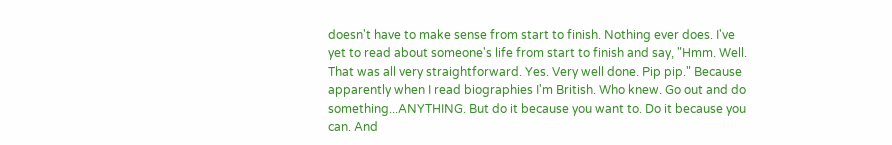doesn't have to make sense from start to finish. Nothing ever does. I've yet to read about someone's life from start to finish and say, "Hmm. Well. That was all very straightforward. Yes. Very well done. Pip pip." Because apparently when I read biographies I'm British. Who knew. Go out and do something...ANYTHING. But do it because you want to. Do it because you can. And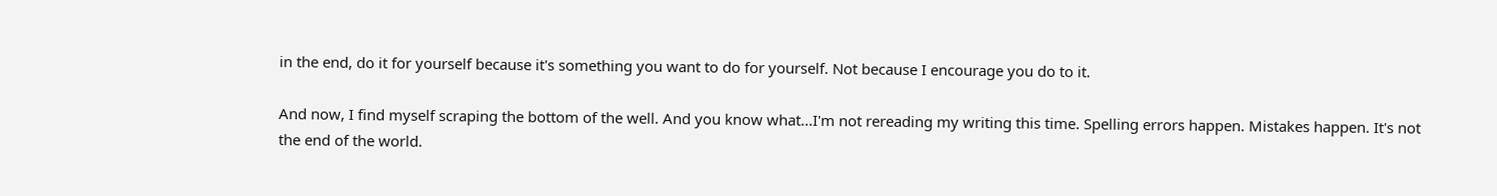in the end, do it for yourself because it's something you want to do for yourself. Not because I encourage you do to it.

And now, I find myself scraping the bottom of the well. And you know what...I'm not rereading my writing this time. Spelling errors happen. Mistakes happen. It's not the end of the world.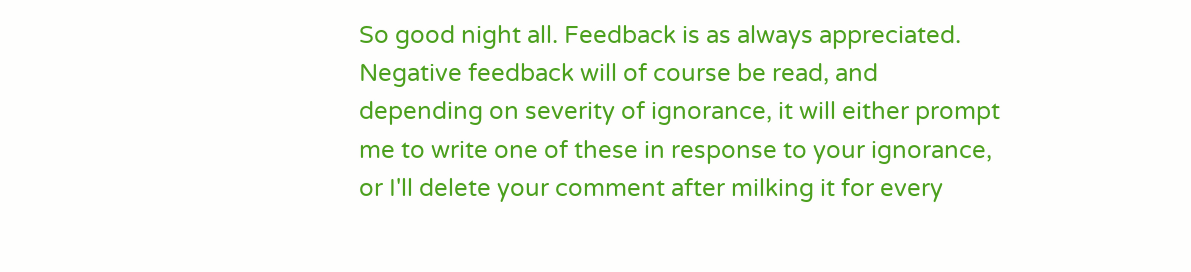So good night all. Feedback is as always appreciated. Negative feedback will of course be read, and depending on severity of ignorance, it will either prompt me to write one of these in response to your ignorance, or I'll delete your comment after milking it for every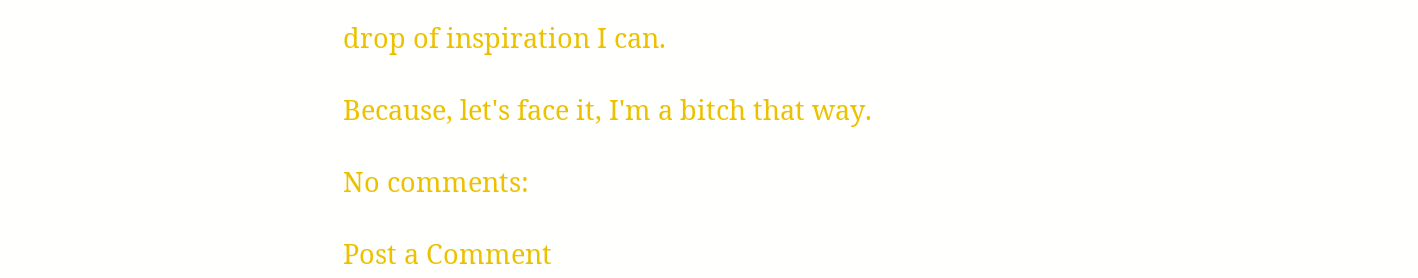drop of inspiration I can.

Because, let's face it, I'm a bitch that way.

No comments:

Post a Comment